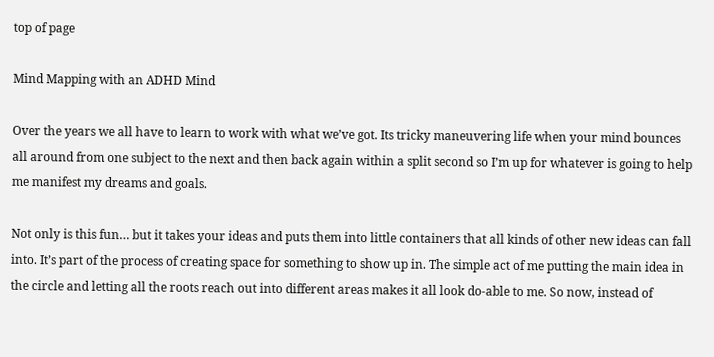top of page

Mind Mapping with an ADHD Mind

Over the years we all have to learn to work with what we’ve got. Its tricky maneuvering life when your mind bounces all around from one subject to the next and then back again within a split second so I’m up for whatever is going to help me manifest my dreams and goals.

Not only is this fun… but it takes your ideas and puts them into little containers that all kinds of other new ideas can fall into. It’s part of the process of creating space for something to show up in. The simple act of me putting the main idea in the circle and letting all the roots reach out into different areas makes it all look do-able to me. So now, instead of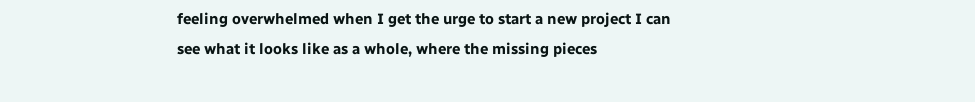feeling overwhelmed when I get the urge to start a new project I can see what it looks like as a whole, where the missing pieces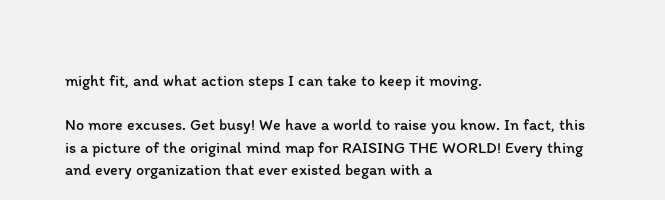might fit, and what action steps I can take to keep it moving.

No more excuses. Get busy! We have a world to raise you know. In fact, this is a picture of the original mind map for RAISING THE WORLD! Every thing and every organization that ever existed began with a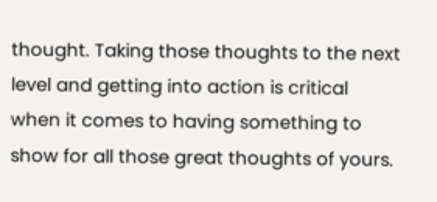thought. Taking those thoughts to the next level and getting into action is critical when it comes to having something to show for all those great thoughts of yours.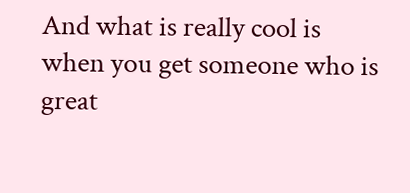And what is really cool is when you get someone who is great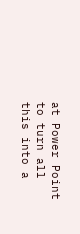at Power Point to turn all this into a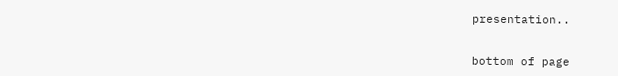presentation..


bottom of page